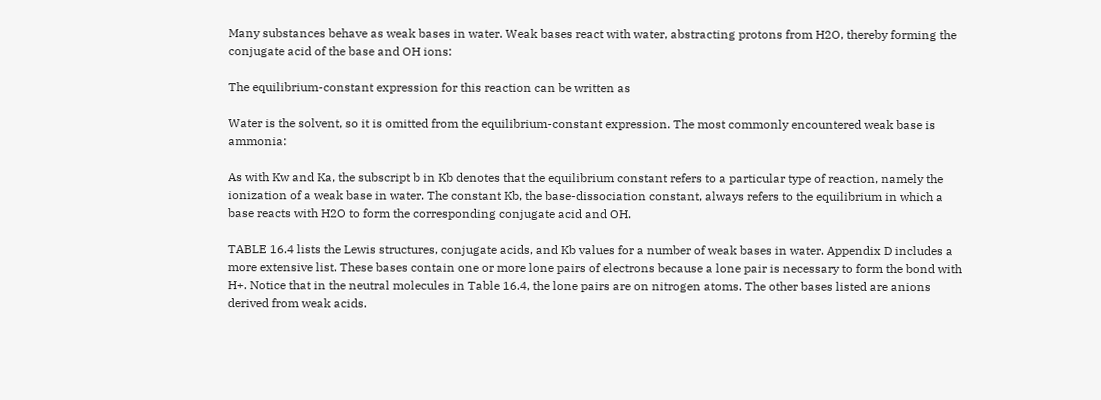Many substances behave as weak bases in water. Weak bases react with water, abstracting protons from H2O, thereby forming the conjugate acid of the base and OH ions:

The equilibrium-constant expression for this reaction can be written as

Water is the solvent, so it is omitted from the equilibrium-constant expression. The most commonly encountered weak base is ammonia:

As with Kw and Ka, the subscript b in Kb denotes that the equilibrium constant refers to a particular type of reaction, namely the ionization of a weak base in water. The constant Kb, the base-dissociation constant, always refers to the equilibrium in which a base reacts with H2O to form the corresponding conjugate acid and OH.

TABLE 16.4 lists the Lewis structures, conjugate acids, and Kb values for a number of weak bases in water. Appendix D includes a more extensive list. These bases contain one or more lone pairs of electrons because a lone pair is necessary to form the bond with H+. Notice that in the neutral molecules in Table 16.4, the lone pairs are on nitrogen atoms. The other bases listed are anions derived from weak acids.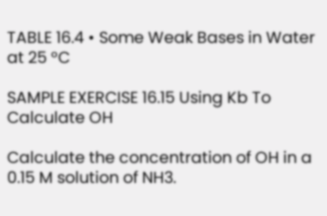TABLE 16.4 • Some Weak Bases in Water at 25 °C

SAMPLE EXERCISE 16.15 Using Kb To Calculate OH

Calculate the concentration of OH in a 0.15 M solution of NH3.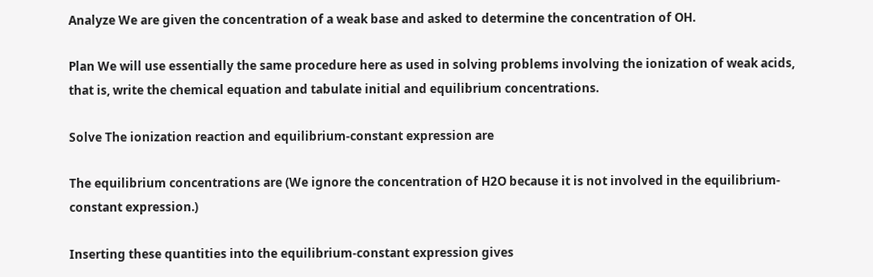Analyze We are given the concentration of a weak base and asked to determine the concentration of OH.

Plan We will use essentially the same procedure here as used in solving problems involving the ionization of weak acids, that is, write the chemical equation and tabulate initial and equilibrium concentrations.

Solve The ionization reaction and equilibrium-constant expression are

The equilibrium concentrations are (We ignore the concentration of H2O because it is not involved in the equilibrium-constant expression.)

Inserting these quantities into the equilibrium-constant expression gives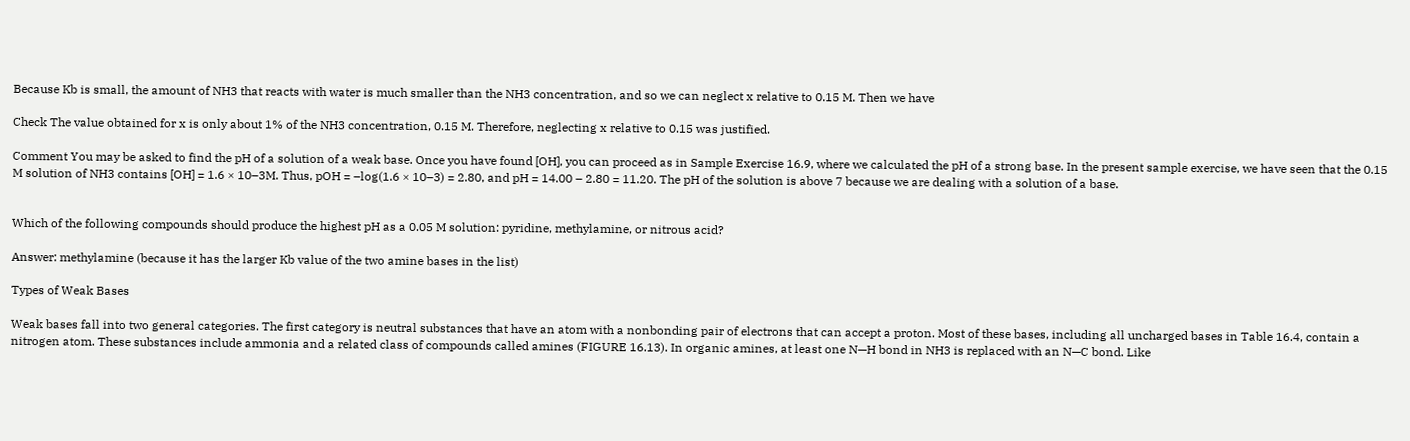Because Kb is small, the amount of NH3 that reacts with water is much smaller than the NH3 concentration, and so we can neglect x relative to 0.15 M. Then we have

Check The value obtained for x is only about 1% of the NH3 concentration, 0.15 M. Therefore, neglecting x relative to 0.15 was justified.

Comment You may be asked to find the pH of a solution of a weak base. Once you have found [OH], you can proceed as in Sample Exercise 16.9, where we calculated the pH of a strong base. In the present sample exercise, we have seen that the 0.15 M solution of NH3 contains [OH] = 1.6 × 10–3M. Thus, pOH = –log(1.6 × 10–3) = 2.80, and pH = 14.00 – 2.80 = 11.20. The pH of the solution is above 7 because we are dealing with a solution of a base.


Which of the following compounds should produce the highest pH as a 0.05 M solution: pyridine, methylamine, or nitrous acid?

Answer: methylamine (because it has the larger Kb value of the two amine bases in the list)

Types of Weak Bases

Weak bases fall into two general categories. The first category is neutral substances that have an atom with a nonbonding pair of electrons that can accept a proton. Most of these bases, including all uncharged bases in Table 16.4, contain a nitrogen atom. These substances include ammonia and a related class of compounds called amines (FIGURE 16.13). In organic amines, at least one N—H bond in NH3 is replaced with an N—C bond. Like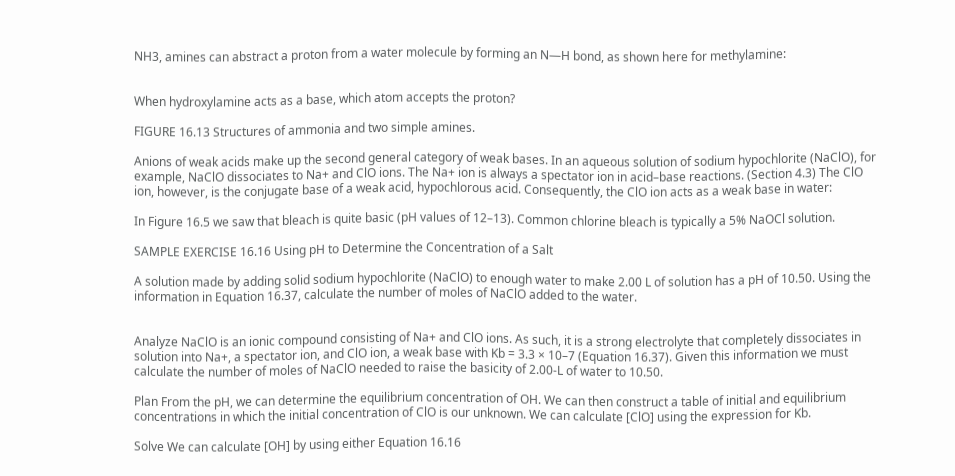NH3, amines can abstract a proton from a water molecule by forming an N—H bond, as shown here for methylamine:


When hydroxylamine acts as a base, which atom accepts the proton?

FIGURE 16.13 Structures of ammonia and two simple amines.

Anions of weak acids make up the second general category of weak bases. In an aqueous solution of sodium hypochlorite (NaClO), for example, NaClO dissociates to Na+ and ClO ions. The Na+ ion is always a spectator ion in acid–base reactions. (Section 4.3) The ClO ion, however, is the conjugate base of a weak acid, hypochlorous acid. Consequently, the ClO ion acts as a weak base in water:

In Figure 16.5 we saw that bleach is quite basic (pH values of 12–13). Common chlorine bleach is typically a 5% NaOCl solution.

SAMPLE EXERCISE 16.16 Using pH to Determine the Concentration of a Salt

A solution made by adding solid sodium hypochlorite (NaClO) to enough water to make 2.00 L of solution has a pH of 10.50. Using the information in Equation 16.37, calculate the number of moles of NaClO added to the water.


Analyze NaClO is an ionic compound consisting of Na+ and ClO ions. As such, it is a strong electrolyte that completely dissociates in solution into Na+, a spectator ion, and ClO ion, a weak base with Kb = 3.3 × 10–7 (Equation 16.37). Given this information we must calculate the number of moles of NaClO needed to raise the basicity of 2.00-L of water to 10.50.

Plan From the pH, we can determine the equilibrium concentration of OH. We can then construct a table of initial and equilibrium concentrations in which the initial concentration of ClO is our unknown. We can calculate [ClO] using the expression for Kb.

Solve We can calculate [OH] by using either Equation 16.16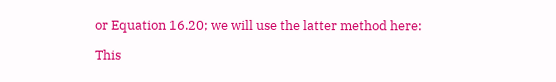or Equation 16.20; we will use the latter method here:

This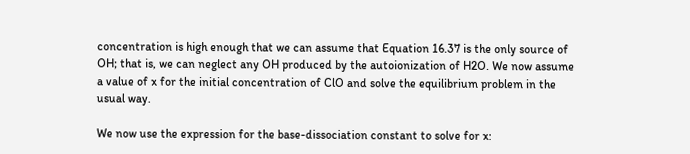concentration is high enough that we can assume that Equation 16.37 is the only source of OH; that is, we can neglect any OH produced by the autoionization of H2O. We now assume a value of x for the initial concentration of ClO and solve the equilibrium problem in the usual way.

We now use the expression for the base-dissociation constant to solve for x: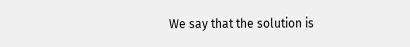We say that the solution is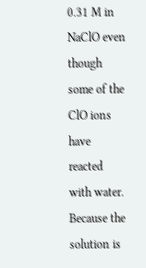0.31 M in NaClO even though some of the ClO ions have reacted with water. Because the solution is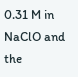0.31 M in NaClO and the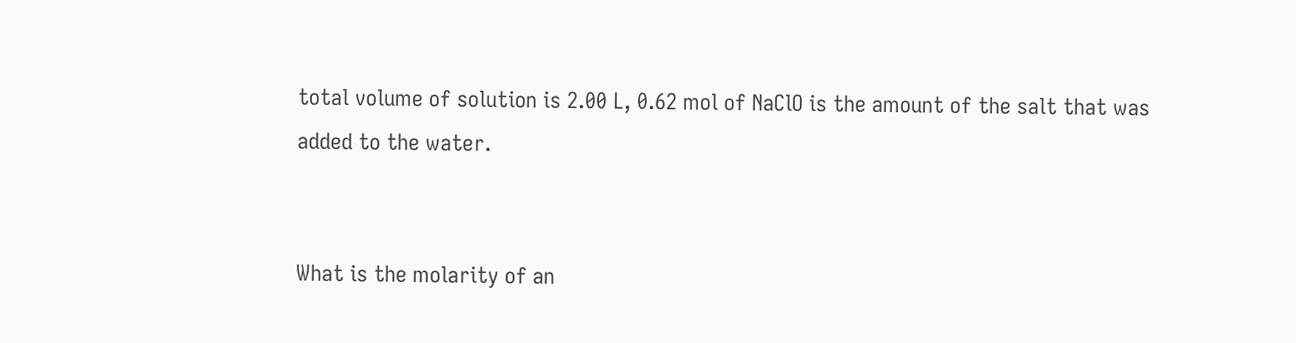total volume of solution is 2.00 L, 0.62 mol of NaClO is the amount of the salt that was added to the water.


What is the molarity of an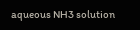aqueous NH3 solution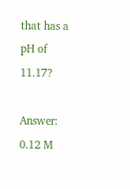that has a pH of 11.17?

Answer: 0.12 M